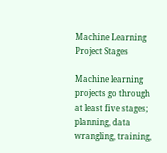Machine Learning Project Stages

Machine learning projects go through at least five stages; planning, data wrangling, training,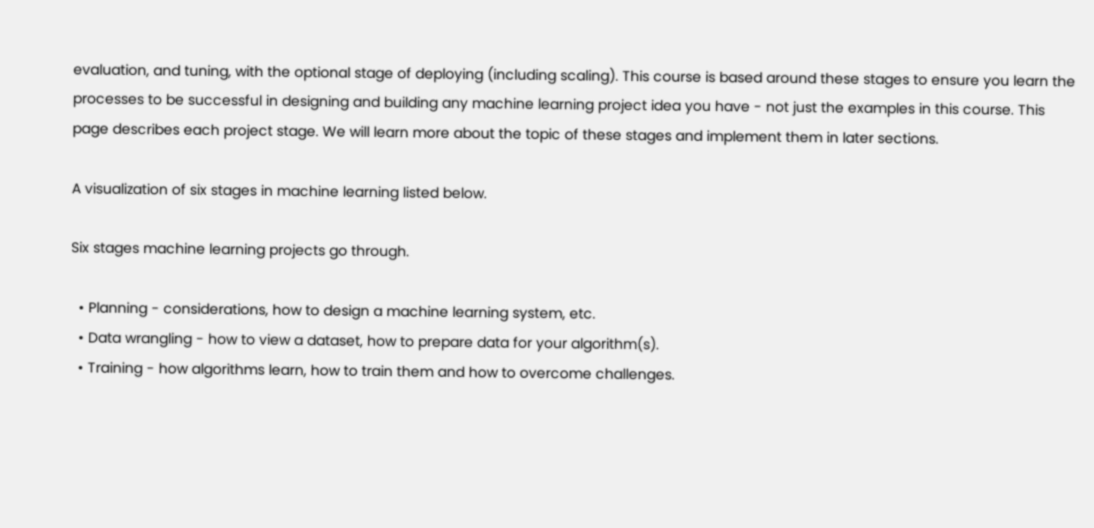evaluation, and tuning, with the optional stage of deploying (including scaling). This course is based around these stages to ensure you learn the processes to be successful in designing and building any machine learning project idea you have - not just the examples in this course. This page describes each project stage. We will learn more about the topic of these stages and implement them in later sections.

A visualization of six stages in machine learning listed below.

Six stages machine learning projects go through.

  • Planning - considerations, how to design a machine learning system, etc.
  • Data wrangling - how to view a dataset, how to prepare data for your algorithm(s).
  • Training - how algorithms learn, how to train them and how to overcome challenges.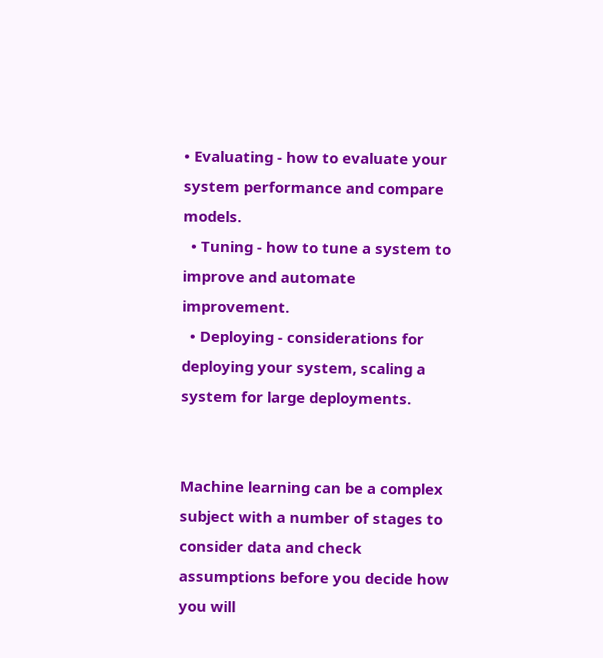• Evaluating - how to evaluate your system performance and compare models.
  • Tuning - how to tune a system to improve and automate improvement.
  • Deploying - considerations for deploying your system, scaling a system for large deployments.


Machine learning can be a complex subject with a number of stages to consider data and check assumptions before you decide how you will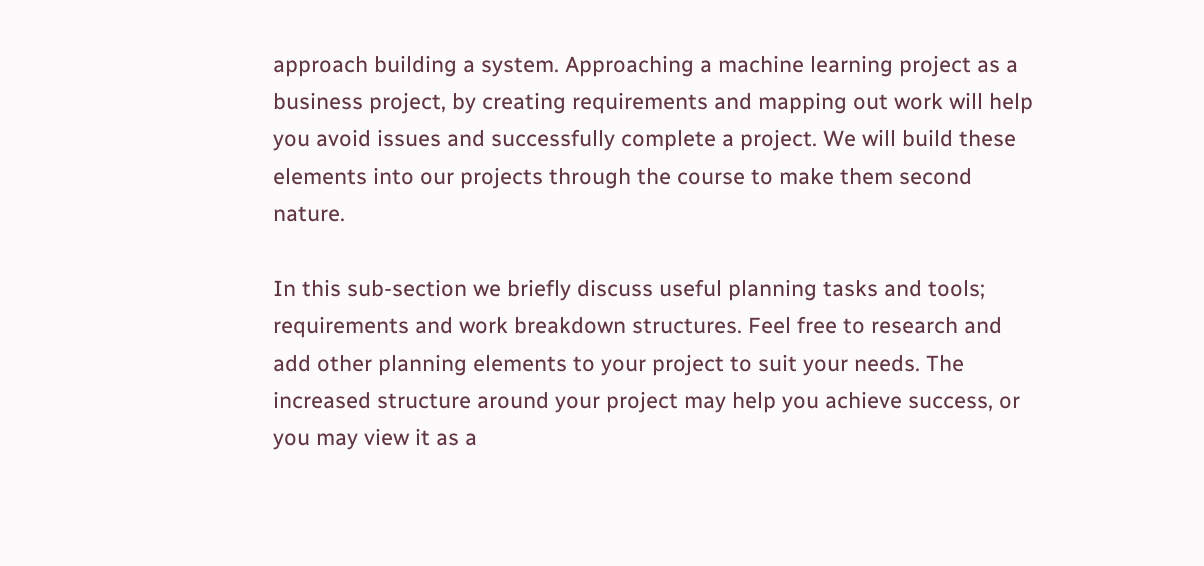approach building a system. Approaching a machine learning project as a business project, by creating requirements and mapping out work will help you avoid issues and successfully complete a project. We will build these elements into our projects through the course to make them second nature.

In this sub-section we briefly discuss useful planning tasks and tools; requirements and work breakdown structures. Feel free to research and add other planning elements to your project to suit your needs. The increased structure around your project may help you achieve success, or you may view it as a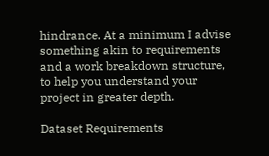hindrance. At a minimum I advise something akin to requirements and a work breakdown structure, to help you understand your project in greater depth.

Dataset Requirements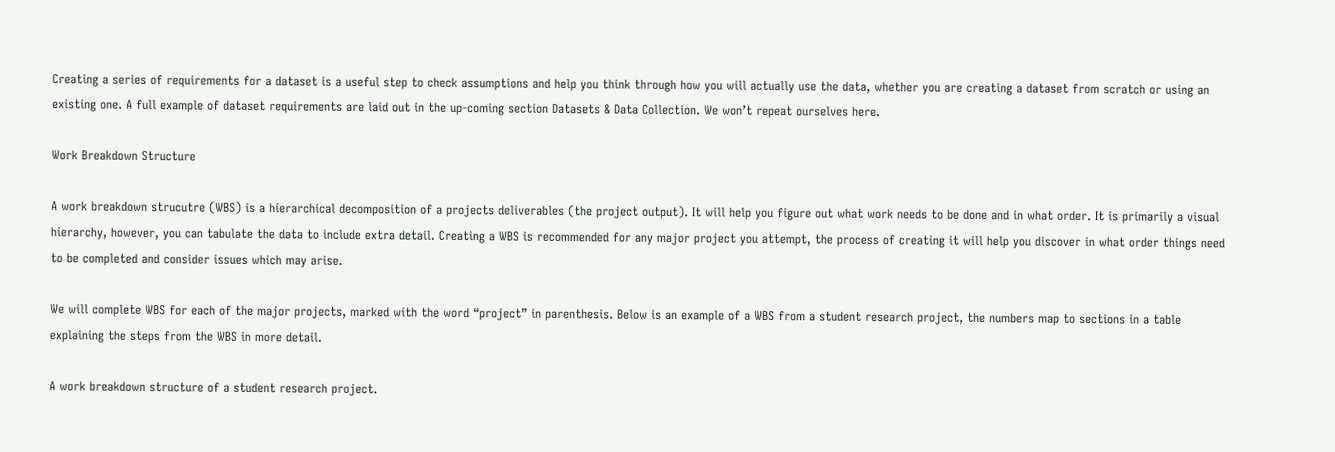Creating a series of requirements for a dataset is a useful step to check assumptions and help you think through how you will actually use the data, whether you are creating a dataset from scratch or using an existing one. A full example of dataset requirements are laid out in the up-coming section Datasets & Data Collection. We won’t repeat ourselves here.

Work Breakdown Structure

A work breakdown strucutre (WBS) is a hierarchical decomposition of a projects deliverables (the project output). It will help you figure out what work needs to be done and in what order. It is primarily a visual hierarchy, however, you can tabulate the data to include extra detail. Creating a WBS is recommended for any major project you attempt, the process of creating it will help you discover in what order things need to be completed and consider issues which may arise.

We will complete WBS for each of the major projects, marked with the word “project” in parenthesis. Below is an example of a WBS from a student research project, the numbers map to sections in a table explaining the steps from the WBS in more detail.

A work breakdown structure of a student research project.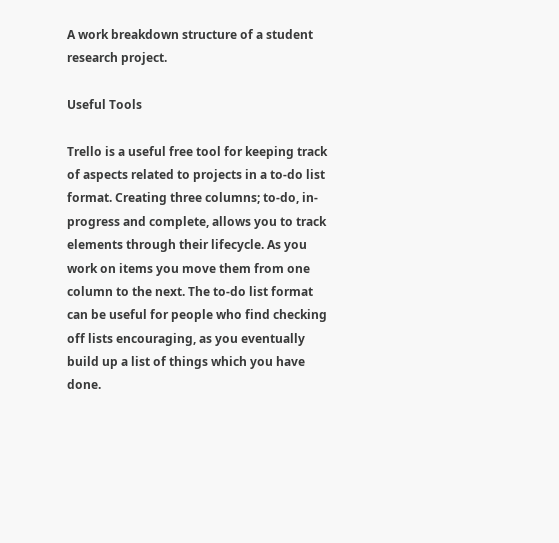A work breakdown structure of a student research project.

Useful Tools

Trello is a useful free tool for keeping track of aspects related to projects in a to-do list format. Creating three columns; to-do, in-progress and complete, allows you to track elements through their lifecycle. As you work on items you move them from one column to the next. The to-do list format can be useful for people who find checking off lists encouraging, as you eventually build up a list of things which you have done.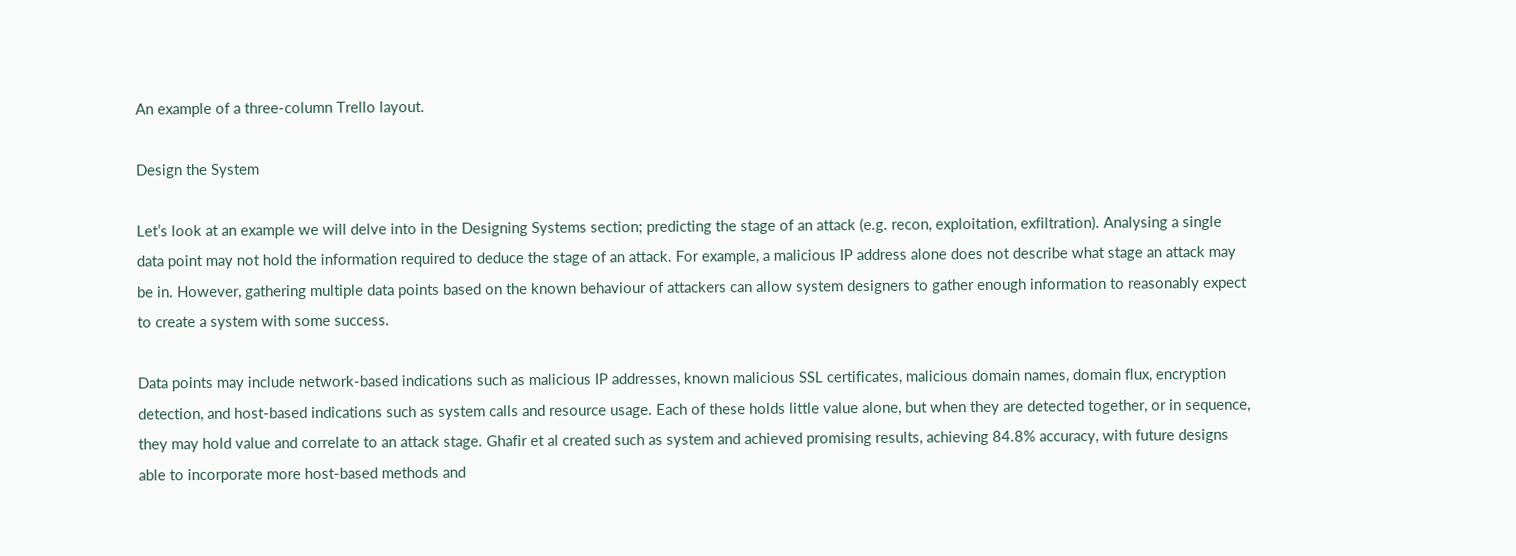An example of a three-column Trello layout.

Design the System

Let’s look at an example we will delve into in the Designing Systems section; predicting the stage of an attack (e.g. recon, exploitation, exfiltration). Analysing a single data point may not hold the information required to deduce the stage of an attack. For example, a malicious IP address alone does not describe what stage an attack may be in. However, gathering multiple data points based on the known behaviour of attackers can allow system designers to gather enough information to reasonably expect to create a system with some success.

Data points may include network-based indications such as malicious IP addresses, known malicious SSL certificates, malicious domain names, domain flux, encryption detection, and host-based indications such as system calls and resource usage. Each of these holds little value alone, but when they are detected together, or in sequence, they may hold value and correlate to an attack stage. Ghafir et al created such as system and achieved promising results, achieving 84.8% accuracy, with future designs able to incorporate more host-based methods and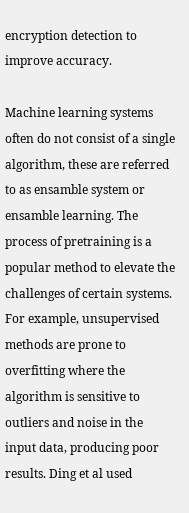encryption detection to improve accuracy.

Machine learning systems often do not consist of a single algorithm, these are referred to as ensamble system or ensamble learning. The process of pretraining is a popular method to elevate the challenges of certain systems. For example, unsupervised methods are prone to overfitting where the algorithm is sensitive to outliers and noise in the input data, producing poor results. Ding et al used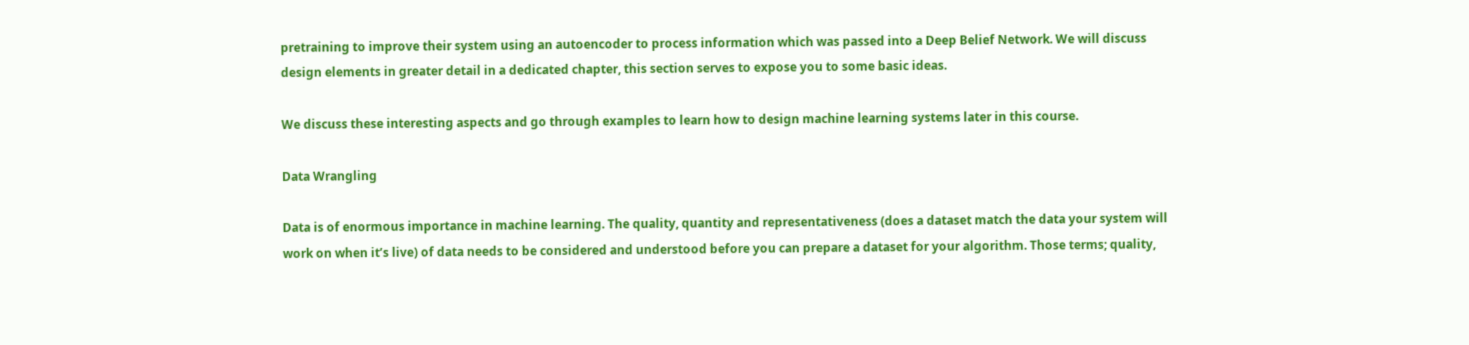pretraining to improve their system using an autoencoder to process information which was passed into a Deep Belief Network. We will discuss design elements in greater detail in a dedicated chapter, this section serves to expose you to some basic ideas.

We discuss these interesting aspects and go through examples to learn how to design machine learning systems later in this course.

Data Wrangling

Data is of enormous importance in machine learning. The quality, quantity and representativeness (does a dataset match the data your system will work on when it’s live) of data needs to be considered and understood before you can prepare a dataset for your algorithm. Those terms; quality,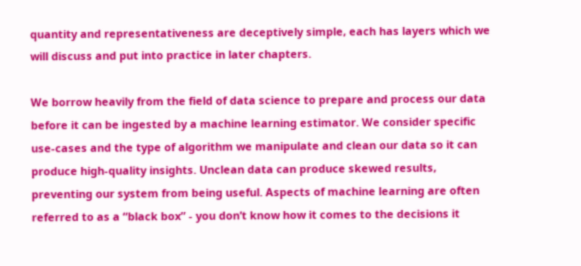quantity and representativeness are deceptively simple, each has layers which we will discuss and put into practice in later chapters.

We borrow heavily from the field of data science to prepare and process our data before it can be ingested by a machine learning estimator. We consider specific use-cases and the type of algorithm we manipulate and clean our data so it can produce high-quality insights. Unclean data can produce skewed results, preventing our system from being useful. Aspects of machine learning are often referred to as a “black box” - you don’t know how it comes to the decisions it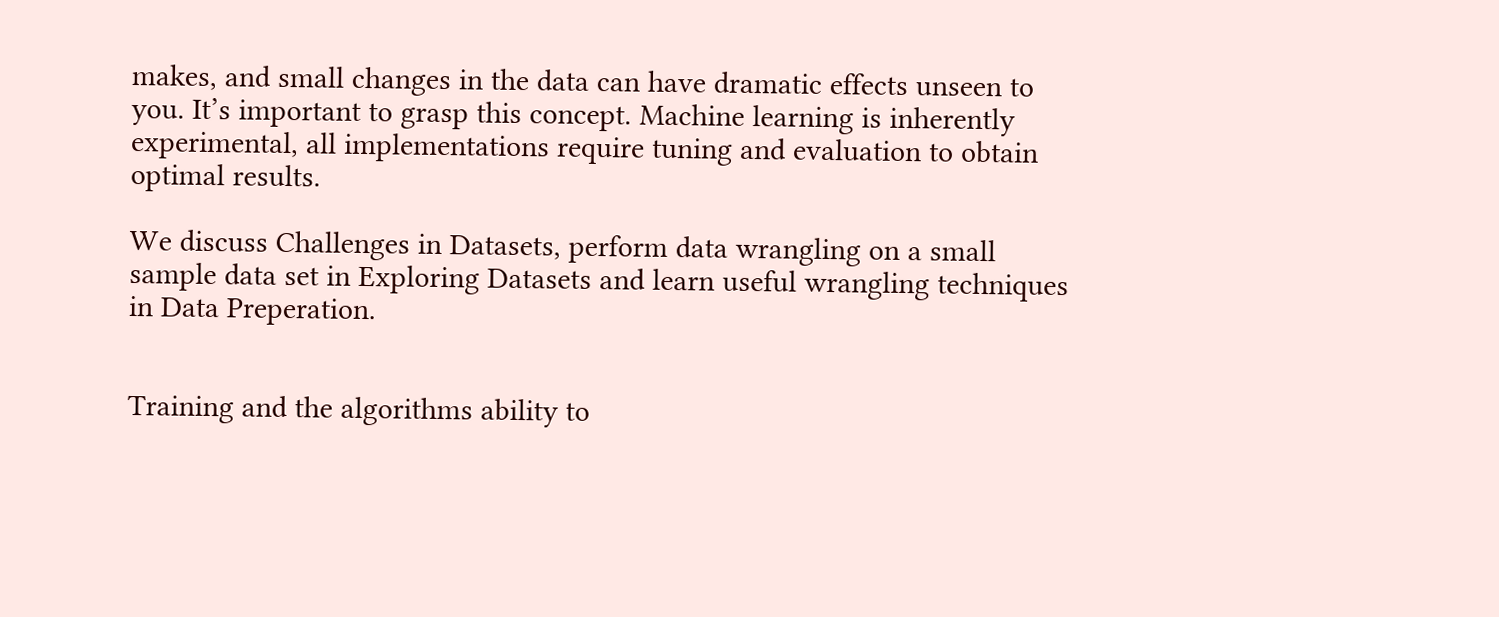makes, and small changes in the data can have dramatic effects unseen to you. It’s important to grasp this concept. Machine learning is inherently experimental, all implementations require tuning and evaluation to obtain optimal results.

We discuss Challenges in Datasets, perform data wrangling on a small sample data set in Exploring Datasets and learn useful wrangling techniques in Data Preperation.


Training and the algorithms ability to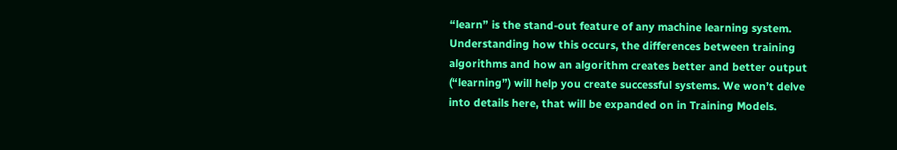“learn” is the stand-out feature of any machine learning system. Understanding how this occurs, the differences between training algorithms and how an algorithm creates better and better output (“learning”) will help you create successful systems. We won’t delve into details here, that will be expanded on in Training Models.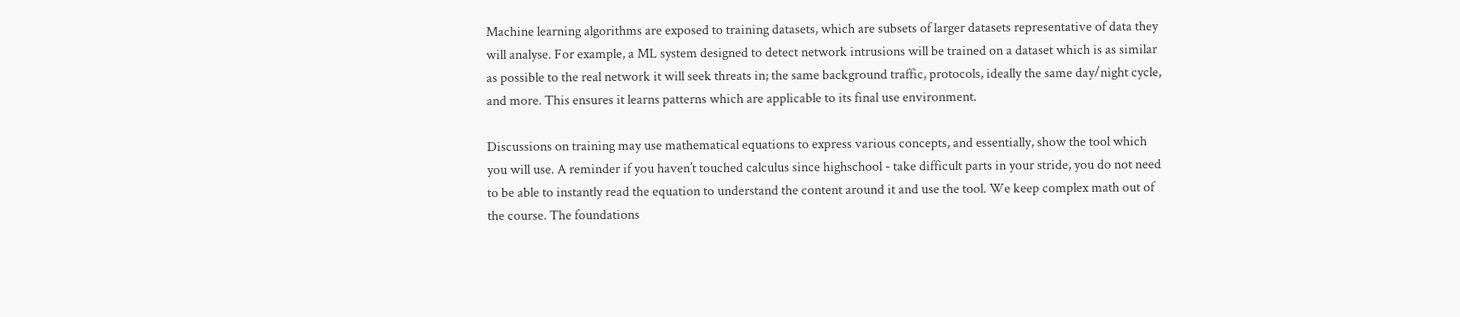Machine learning algorithms are exposed to training datasets, which are subsets of larger datasets representative of data they will analyse. For example, a ML system designed to detect network intrusions will be trained on a dataset which is as similar as possible to the real network it will seek threats in; the same background traffic, protocols, ideally the same day/night cycle, and more. This ensures it learns patterns which are applicable to its final use environment.

Discussions on training may use mathematical equations to express various concepts, and essentially, show the tool which you will use. A reminder if you haven’t touched calculus since highschool - take difficult parts in your stride, you do not need to be able to instantly read the equation to understand the content around it and use the tool. We keep complex math out of the course. The foundations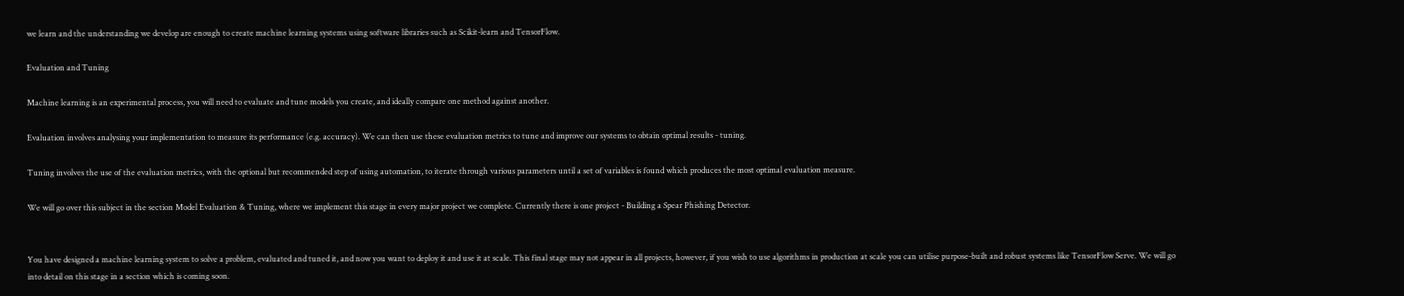we learn and the understanding we develop are enough to create machine learning systems using software libraries such as Scikit-learn and TensorFlow.

Evaluation and Tuning

Machine learning is an experimental process, you will need to evaluate and tune models you create, and ideally compare one method against another.

Evaluation involves analysing your implementation to measure its performance (e.g. accuracy). We can then use these evaluation metrics to tune and improve our systems to obtain optimal results - tuning.

Tuning involves the use of the evaluation metrics, with the optional but recommended step of using automation, to iterate through various parameters until a set of variables is found which produces the most optimal evaluation measure.

We will go over this subject in the section Model Evaluation & Tuning, where we implement this stage in every major project we complete. Currently there is one project - Building a Spear Phishing Detector.


You have designed a machine learning system to solve a problem, evaluated and tuned it, and now you want to deploy it and use it at scale. This final stage may not appear in all projects, however, if you wish to use algorithms in production at scale you can utilise purpose-built and robust systems like TensorFlow Serve. We will go into detail on this stage in a section which is coming soon.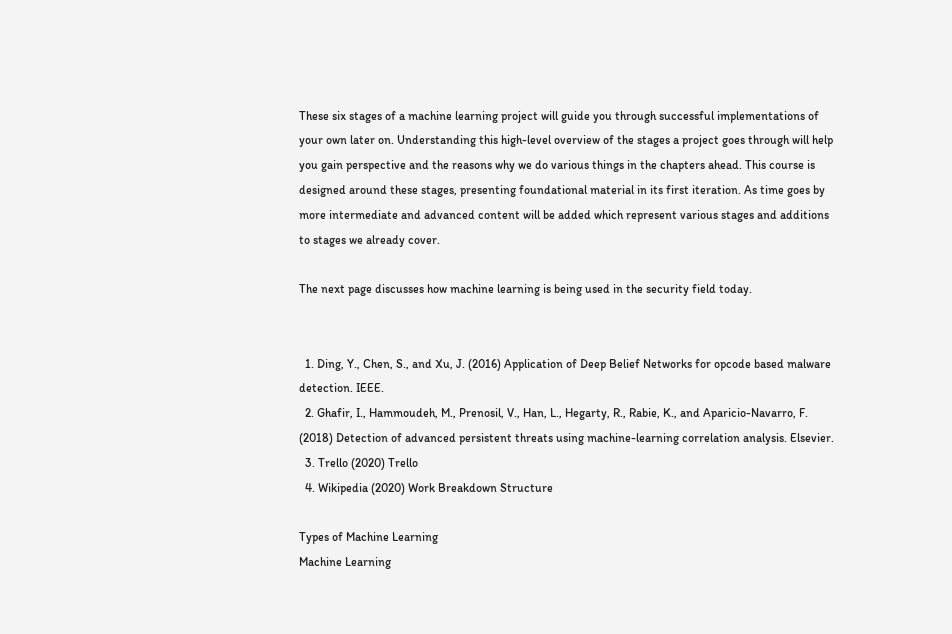These six stages of a machine learning project will guide you through successful implementations of your own later on. Understanding this high-level overview of the stages a project goes through will help you gain perspective and the reasons why we do various things in the chapters ahead. This course is designed around these stages, presenting foundational material in its first iteration. As time goes by more intermediate and advanced content will be added which represent various stages and additions to stages we already cover.

The next page discusses how machine learning is being used in the security field today.


  1. Ding, Y., Chen, S., and Xu, J. (2016) Application of Deep Belief Networks for opcode based malware detection. IEEE.
  2. Ghafir, I., Hammoudeh, M., Prenosil, V., Han, L., Hegarty, R., Rabie, K., and Aparicio-Navarro, F. (2018) Detection of advanced persistent threats using machine-learning correlation analysis. Elsevier.
  3. Trello (2020) Trello
  4. Wikipedia (2020) Work Breakdown Structure

Types of Machine Learning
Machine Learning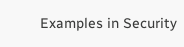Examples in Security